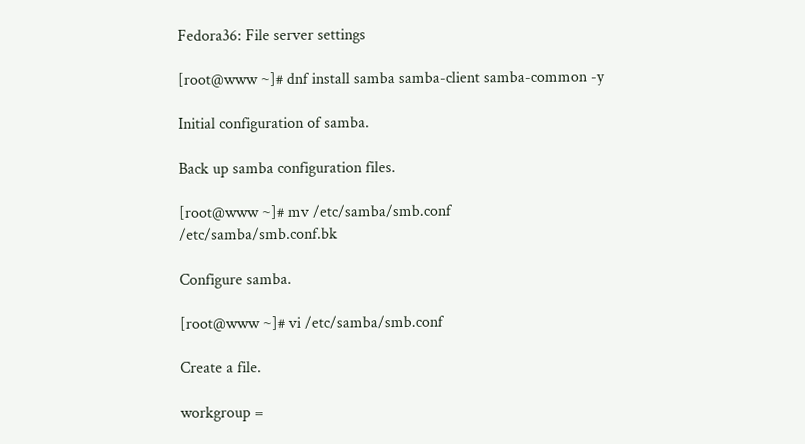Fedora36: File server settings

[root@www ~]# dnf install samba samba-client samba-common -y

Initial configuration of samba.

Back up samba configuration files.

[root@www ~]# mv /etc/samba/smb.conf /etc/samba/smb.conf.bk

Configure samba.

[root@www ~]# vi /etc/samba/smb.conf

Create a file.

workgroup =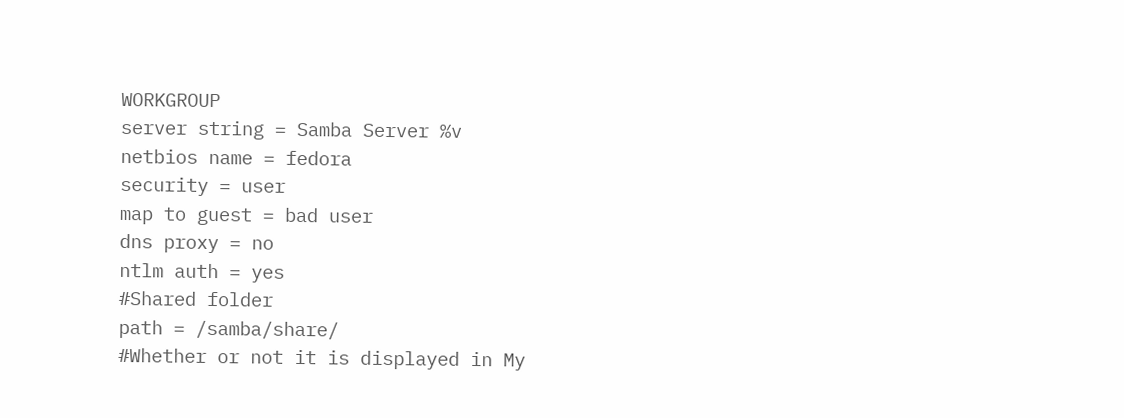WORKGROUP
server string = Samba Server %v
netbios name = fedora
security = user
map to guest = bad user
dns proxy = no
ntlm auth = yes
#Shared folder
path = /samba/share/
#Whether or not it is displayed in My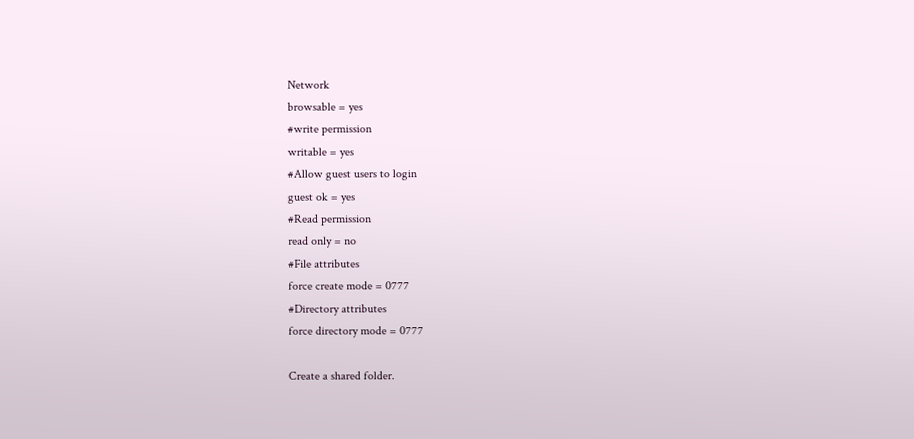Network
browsable = yes
#write permission
writable = yes
#Allow guest users to login
guest ok = yes
#Read permission
read only = no
#File attributes
force create mode = 0777
#Directory attributes
force directory mode = 0777

Create a shared folder.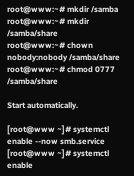root@www:~# mkdir /samba
root@www:~# mkdir /samba/share
root@www:~# chown nobody:nobody /samba/share
root@www:~# chmod 0777 /samba/share

Start automatically.

[root@www ~]# systemctl enable --now smb.service
[root@www ~]# systemctl enable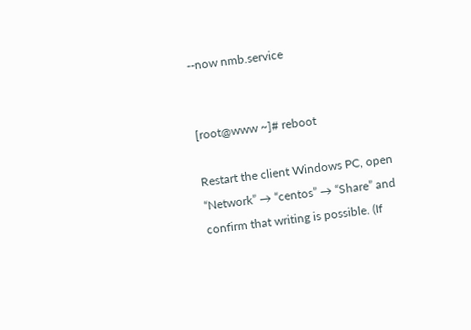--now nmb.service


[root@www ~]# reboot

Restart the client Windows PC, open “Network” → “centos” → “Share” and confirm that writing is possible. (If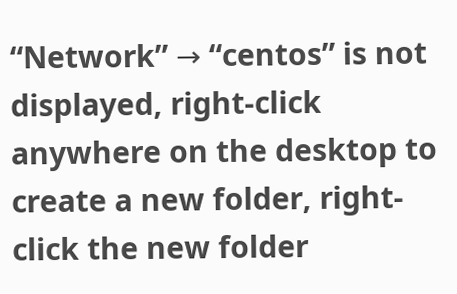“Network” → “centos” is not displayed, right-click anywhere on the desktop to create a new folder, right-click the new folder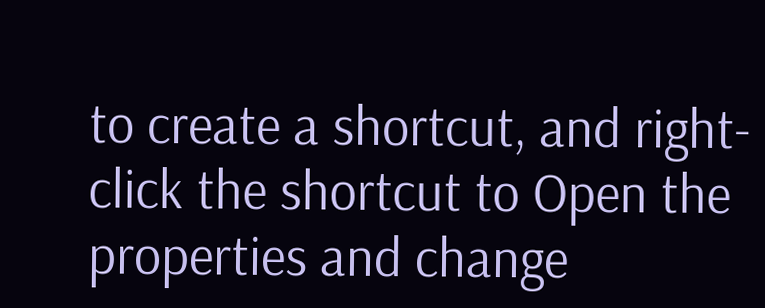to create a shortcut, and right-click the shortcut to Open the properties and change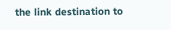the link destination to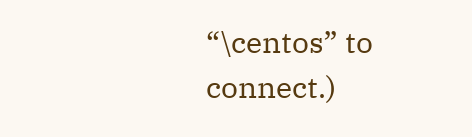“\centos” to connect.)